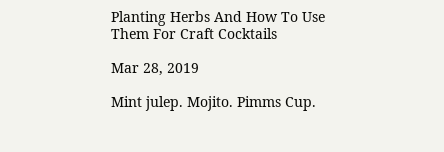Planting Herbs And How To Use Them For Craft Cocktails

Mar 28, 2019

Mint julep. Mojito. Pimms Cup.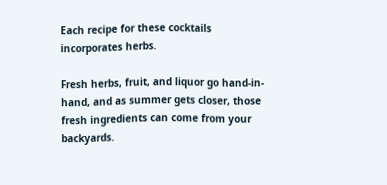Each recipe for these cocktails incorporates herbs.

Fresh herbs, fruit, and liquor go hand-in-hand, and as summer gets closer, those fresh ingredients can come from your backyards.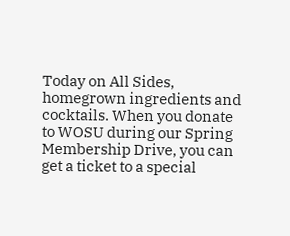Today on All Sides, homegrown ingredients and cocktails. When you donate to WOSU during our Spring Membership Drive, you can get a ticket to a special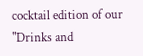cocktail edition of our "Drinks and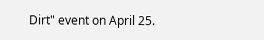Dirt" event on April 25.